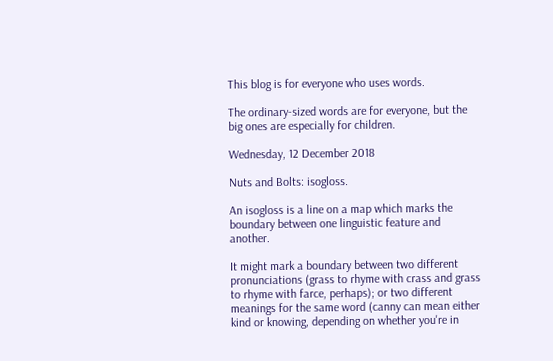This blog is for everyone who uses words.

The ordinary-sized words are for everyone, but the big ones are especially for children.

Wednesday, 12 December 2018

Nuts and Bolts: isogloss.

An isogloss is a line on a map which marks the boundary between one linguistic feature and another.

It might mark a boundary between two different pronunciations (grass to rhyme with crass and grass to rhyme with farce, perhaps); or two different meanings for the same word (canny can mean either kind or knowing, depending on whether you're in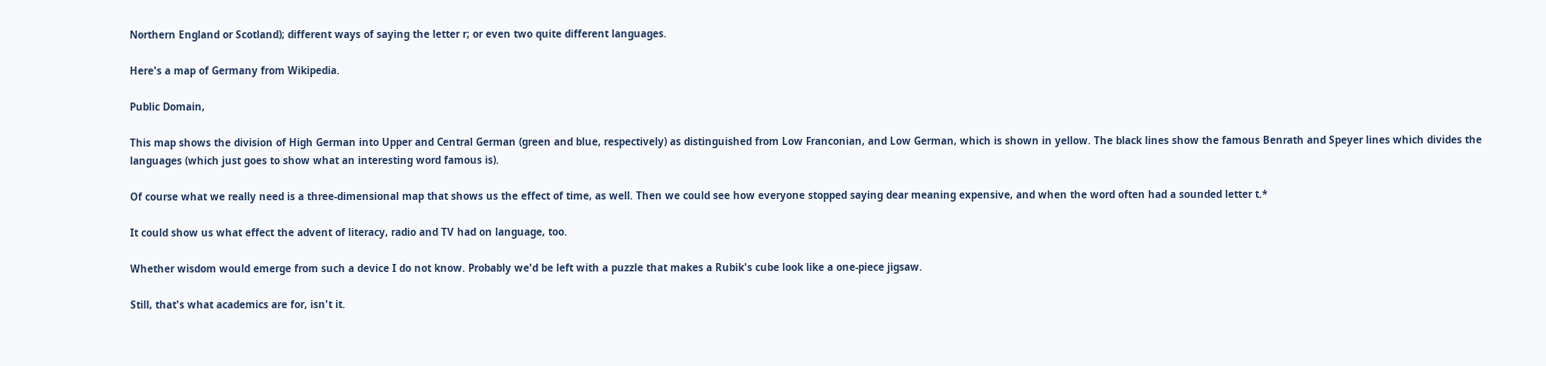Northern England or Scotland); different ways of saying the letter r; or even two quite different languages.

Here's a map of Germany from Wikipedia.

Public Domain,

This map shows the division of High German into Upper and Central German (green and blue, respectively) as distinguished from Low Franconian, and Low German, which is shown in yellow. The black lines show the famous Benrath and Speyer lines which divides the languages (which just goes to show what an interesting word famous is).

Of course what we really need is a three-dimensional map that shows us the effect of time, as well. Then we could see how everyone stopped saying dear meaning expensive, and when the word often had a sounded letter t.*

It could show us what effect the advent of literacy, radio and TV had on language, too.

Whether wisdom would emerge from such a device I do not know. Probably we'd be left with a puzzle that makes a Rubik's cube look like a one-piece jigsaw.

Still, that's what academics are for, isn't it.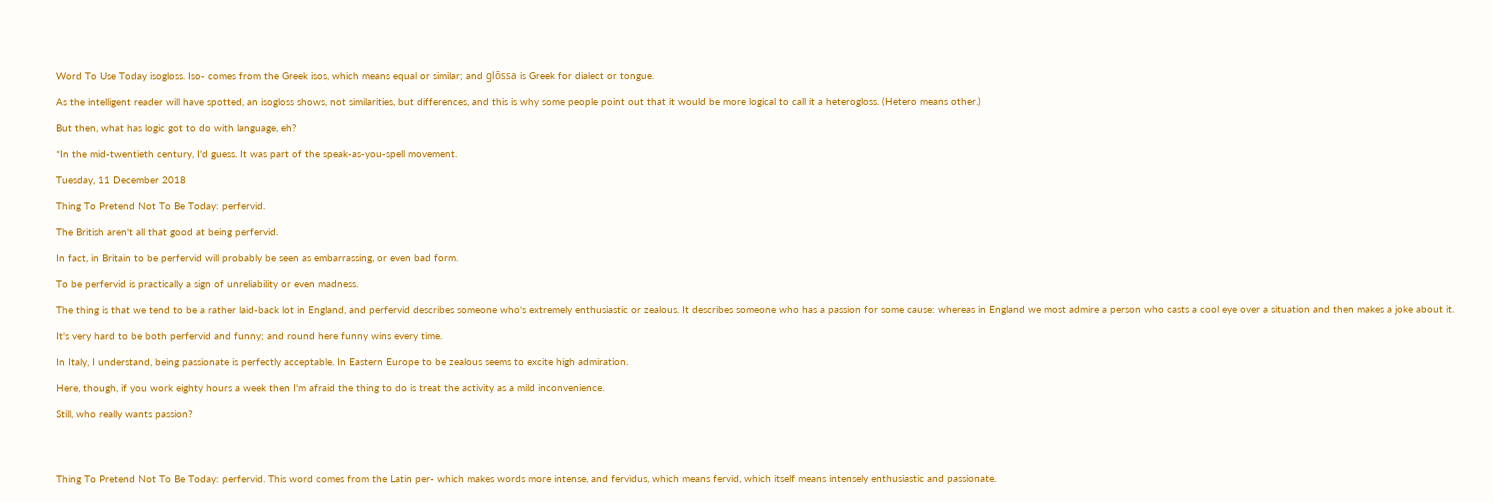Word To Use Today isogloss. Iso- comes from the Greek isos, which means equal or similar; and glōssa is Greek for dialect or tongue.

As the intelligent reader will have spotted, an isogloss shows, not similarities, but differences, and this is why some people point out that it would be more logical to call it a heterogloss. (Hetero means other.)

But then, what has logic got to do with language, eh?

*In the mid-twentieth century, I'd guess. It was part of the speak-as-you-spell movement.

Tuesday, 11 December 2018

Thing To Pretend Not To Be Today: perfervid.

The British aren't all that good at being perfervid.

In fact, in Britain to be perfervid will probably be seen as embarrassing, or even bad form.

To be perfervid is practically a sign of unreliability or even madness.

The thing is that we tend to be a rather laid-back lot in England, and perfervid describes someone who's extremely enthusiastic or zealous. It describes someone who has a passion for some cause: whereas in England we most admire a person who casts a cool eye over a situation and then makes a joke about it.

It's very hard to be both perfervid and funny; and round here funny wins every time.

In Italy, I understand, being passionate is perfectly acceptable. In Eastern Europe to be zealous seems to excite high admiration.

Here, though, if you work eighty hours a week then I'm afraid the thing to do is treat the activity as a mild inconvenience.

Still, who really wants passion?




Thing To Pretend Not To Be Today: perfervid. This word comes from the Latin per- which makes words more intense, and fervidus, which means fervid, which itself means intensely enthusiastic and passionate.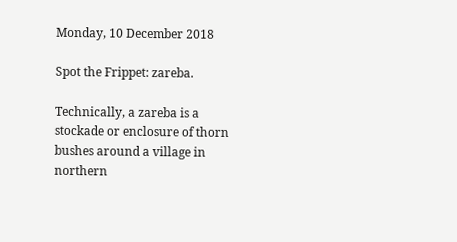Monday, 10 December 2018

Spot the Frippet: zareba.

Technically, a zareba is a stockade or enclosure of thorn bushes around a village in northern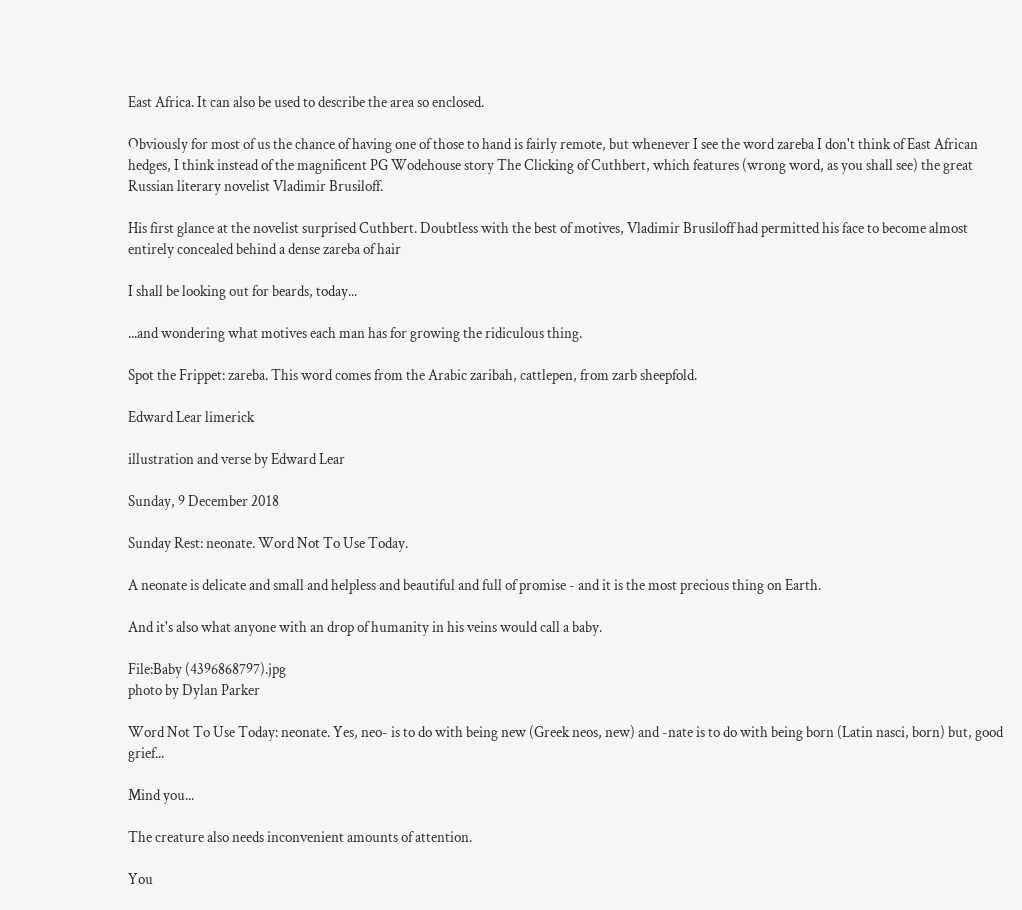East Africa. It can also be used to describe the area so enclosed.

Obviously for most of us the chance of having one of those to hand is fairly remote, but whenever I see the word zareba I don't think of East African hedges, I think instead of the magnificent PG Wodehouse story The Clicking of Cuthbert, which features (wrong word, as you shall see) the great Russian literary novelist Vladimir Brusiloff.

His first glance at the novelist surprised Cuthbert. Doubtless with the best of motives, Vladimir Brusiloff had permitted his face to become almost entirely concealed behind a dense zareba of hair

I shall be looking out for beards, today...

...and wondering what motives each man has for growing the ridiculous thing.

Spot the Frippet: zareba. This word comes from the Arabic zaribah, cattlepen, from zarb sheepfold.

Edward Lear limerick

illustration and verse by Edward Lear

Sunday, 9 December 2018

Sunday Rest: neonate. Word Not To Use Today.

A neonate is delicate and small and helpless and beautiful and full of promise - and it is the most precious thing on Earth.

And it's also what anyone with an drop of humanity in his veins would call a baby.

File:Baby (4396868797).jpg
photo by Dylan Parker

Word Not To Use Today: neonate. Yes, neo- is to do with being new (Greek neos, new) and -nate is to do with being born (Latin nasci, born) but, good grief...

Mind you...

The creature also needs inconvenient amounts of attention.

You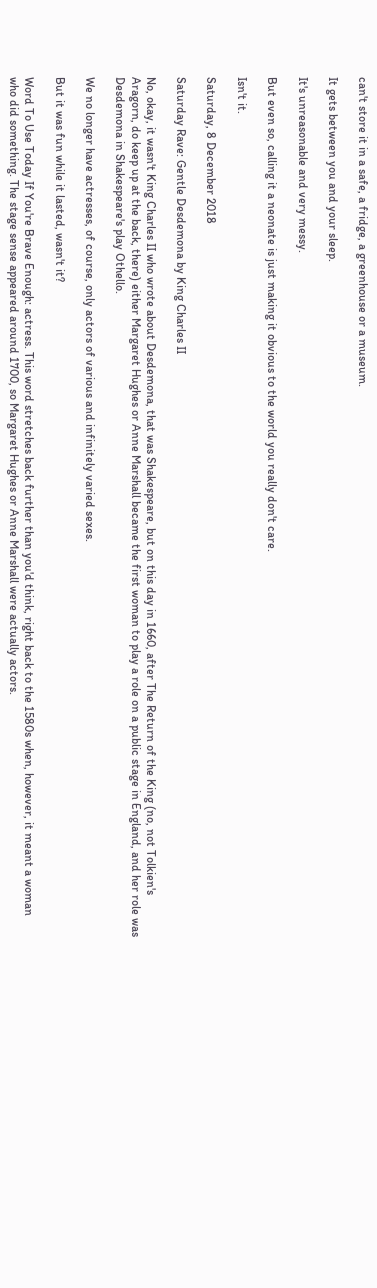can't store it in a safe, a fridge, a greenhouse or a museum.

It gets between you and your sleep.

It's unreasonable and very messy.

But even so, calling it a neonate is just making it obvious to the world you really don't care.

Isn't it.

Saturday, 8 December 2018

Saturday Rave: Gentle Desdemona by King Charles II

No, okay, it wasn't King Charles II who wrote about Desdemona, that was Shakespeare, but on this day in 1660, after The Return of the King (no, not Tolkien's Aragorn, do keep up at the back, there) either Margaret Hughes or Anne Marshall became the first woman to play a role on a public stage in England, and her role was Desdemona in Shakespeare's play Othello.

We no longer have actresses, of course, only actors of various and infinitely varied sexes.

But it was fun while it lasted, wasn't it?

Word To Use Today If You're Brave Enough: actress. This word stretches back further than you'd think, right back to the 1580s when, however, it meant a woman who did something. The stage sense appeared around 1700, so Margaret Hughes or Anne Marshall were actually actors.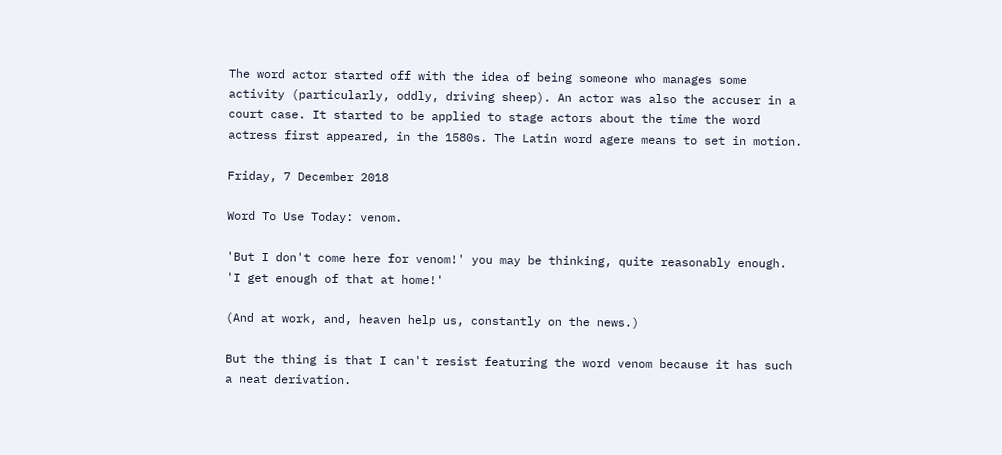The word actor started off with the idea of being someone who manages some activity (particularly, oddly, driving sheep). An actor was also the accuser in a court case. It started to be applied to stage actors about the time the word actress first appeared, in the 1580s. The Latin word agere means to set in motion.

Friday, 7 December 2018

Word To Use Today: venom.

'But I don't come here for venom!' you may be thinking, quite reasonably enough. 'I get enough of that at home!'

(And at work, and, heaven help us, constantly on the news.)

But the thing is that I can't resist featuring the word venom because it has such a neat derivation.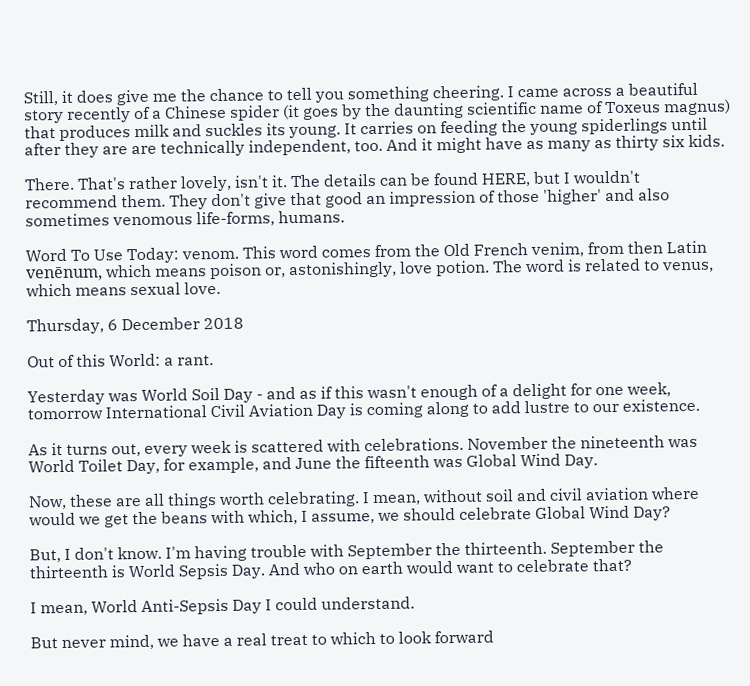Still, it does give me the chance to tell you something cheering. I came across a beautiful story recently of a Chinese spider (it goes by the daunting scientific name of Toxeus magnus) that produces milk and suckles its young. It carries on feeding the young spiderlings until after they are are technically independent, too. And it might have as many as thirty six kids.

There. That's rather lovely, isn't it. The details can be found HERE, but I wouldn't recommend them. They don't give that good an impression of those 'higher' and also sometimes venomous life-forms, humans.

Word To Use Today: venom. This word comes from the Old French venim, from then Latin venēnum, which means poison or, astonishingly, love potion. The word is related to venus, which means sexual love.

Thursday, 6 December 2018

Out of this World: a rant.

Yesterday was World Soil Day - and as if this wasn't enough of a delight for one week, tomorrow International Civil Aviation Day is coming along to add lustre to our existence.

As it turns out, every week is scattered with celebrations. November the nineteenth was World Toilet Day, for example, and June the fifteenth was Global Wind Day.

Now, these are all things worth celebrating. I mean, without soil and civil aviation where would we get the beans with which, I assume, we should celebrate Global Wind Day?

But, I don't know. I'm having trouble with September the thirteenth. September the thirteenth is World Sepsis Day. And who on earth would want to celebrate that?

I mean, World Anti-Sepsis Day I could understand.

But never mind, we have a real treat to which to look forward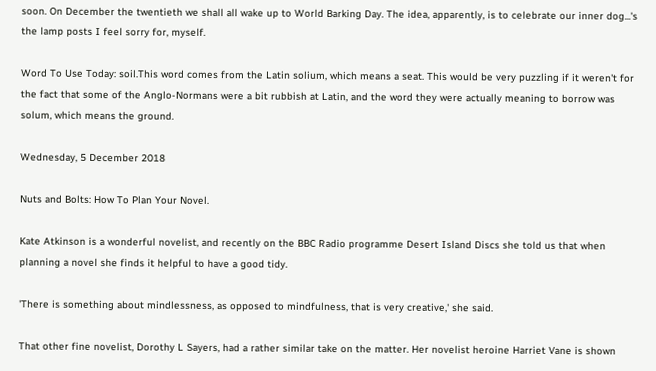soon. On December the twentieth we shall all wake up to World Barking Day. The idea, apparently, is to celebrate our inner dog...'s the lamp posts I feel sorry for, myself.

Word To Use Today: soil.This word comes from the Latin solium, which means a seat. This would be very puzzling if it weren't for the fact that some of the Anglo-Normans were a bit rubbish at Latin, and the word they were actually meaning to borrow was solum, which means the ground.

Wednesday, 5 December 2018

Nuts and Bolts: How To Plan Your Novel.

Kate Atkinson is a wonderful novelist, and recently on the BBC Radio programme Desert Island Discs she told us that when planning a novel she finds it helpful to have a good tidy.

'There is something about mindlessness, as opposed to mindfulness, that is very creative,' she said.

That other fine novelist, Dorothy L Sayers, had a rather similar take on the matter. Her novelist heroine Harriet Vane is shown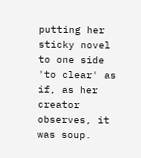putting her sticky novel to one side 'to clear' as if, as her creator observes, it was soup.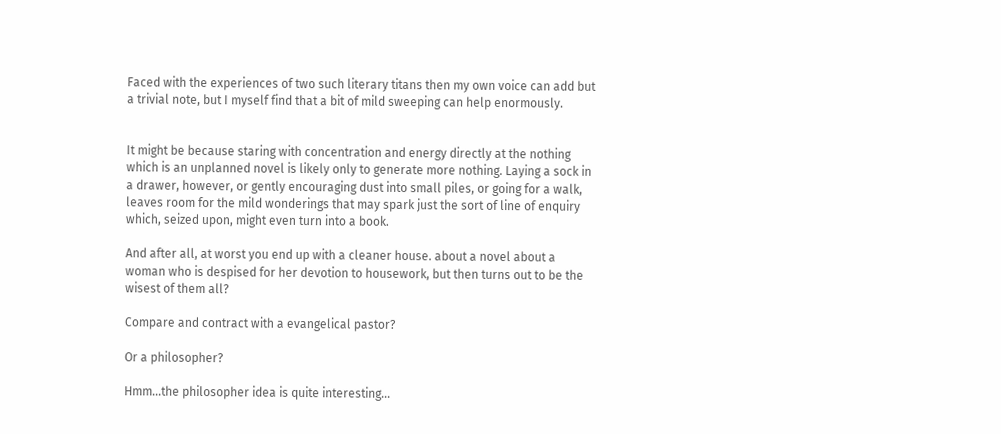Faced with the experiences of two such literary titans then my own voice can add but a trivial note, but I myself find that a bit of mild sweeping can help enormously.


It might be because staring with concentration and energy directly at the nothing which is an unplanned novel is likely only to generate more nothing. Laying a sock in a drawer, however, or gently encouraging dust into small piles, or going for a walk, leaves room for the mild wonderings that may spark just the sort of line of enquiry which, seized upon, might even turn into a book.

And after all, at worst you end up with a cleaner house. about a novel about a woman who is despised for her devotion to housework, but then turns out to be the wisest of them all?

Compare and contract with a evangelical pastor?

Or a philosopher?

Hmm...the philosopher idea is quite interesting...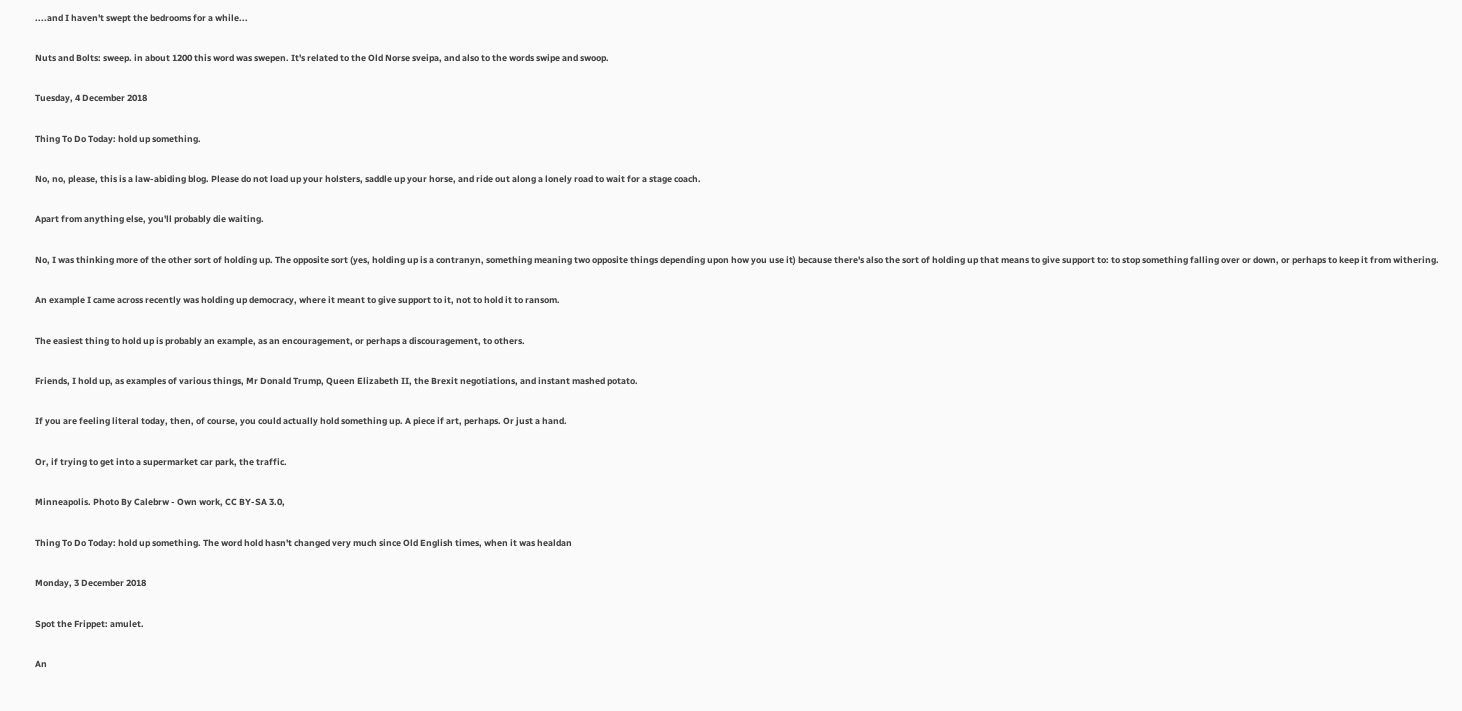....and I haven't swept the bedrooms for a while...

Nuts and Bolts: sweep. in about 1200 this word was swepen. It's related to the Old Norse sveipa, and also to the words swipe and swoop.

Tuesday, 4 December 2018

Thing To Do Today: hold up something.

No, no, please, this is a law-abiding blog. Please do not load up your holsters, saddle up your horse, and ride out along a lonely road to wait for a stage coach.

Apart from anything else, you'll probably die waiting.

No, I was thinking more of the other sort of holding up. The opposite sort (yes, holding up is a contranyn, something meaning two opposite things depending upon how you use it) because there's also the sort of holding up that means to give support to: to stop something falling over or down, or perhaps to keep it from withering.

An example I came across recently was holding up democracy, where it meant to give support to it, not to hold it to ransom.

The easiest thing to hold up is probably an example, as an encouragement, or perhaps a discouragement, to others.

Friends, I hold up, as examples of various things, Mr Donald Trump, Queen Elizabeth II, the Brexit negotiations, and instant mashed potato.

If you are feeling literal today, then, of course, you could actually hold something up. A piece if art, perhaps. Or just a hand.

Or, if trying to get into a supermarket car park, the traffic.

Minneapolis. Photo By Calebrw - Own work, CC BY-SA 3.0,

Thing To Do Today: hold up something. The word hold hasn't changed very much since Old English times, when it was healdan

Monday, 3 December 2018

Spot the Frippet: amulet.

An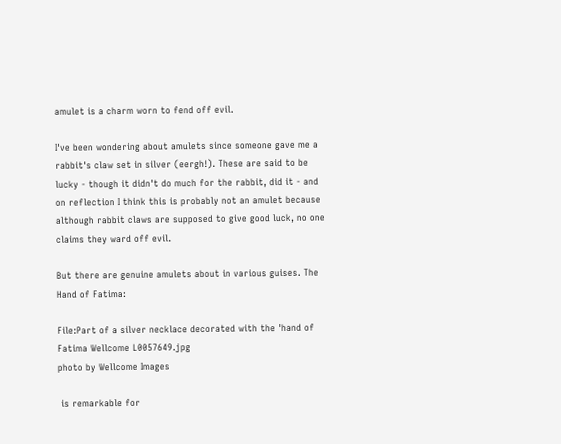amulet is a charm worn to fend off evil.

I've been wondering about amulets since someone gave me a rabbit's claw set in silver (eergh!). These are said to be lucky - though it didn't do much for the rabbit, did it - and on reflection I think this is probably not an amulet because although rabbit claws are supposed to give good luck, no one claims they ward off evil.

But there are genuine amulets about in various guises. The Hand of Fatima:

File:Part of a silver necklace decorated with the 'hand of Fatima Wellcome L0057649.jpg
photo by Wellcome Images

 is remarkable for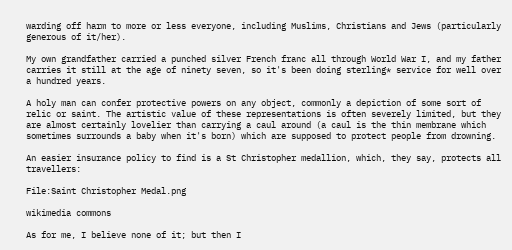warding off harm to more or less everyone, including Muslims, Christians and Jews (particularly generous of it/her).

My own grandfather carried a punched silver French franc all through World War I, and my father carries it still at the age of ninety seven, so it's been doing sterling* service for well over a hundred years.

A holy man can confer protective powers on any object, commonly a depiction of some sort of relic or saint. The artistic value of these representations is often severely limited, but they are almost certainly lovelier than carrying a caul around (a caul is the thin membrane which sometimes surrounds a baby when it's born) which are supposed to protect people from drowning.

An easier insurance policy to find is a St Christopher medallion, which, they say, protects all travellers:

File:Saint Christopher Medal.png

wikimedia commons

As for me, I believe none of it; but then I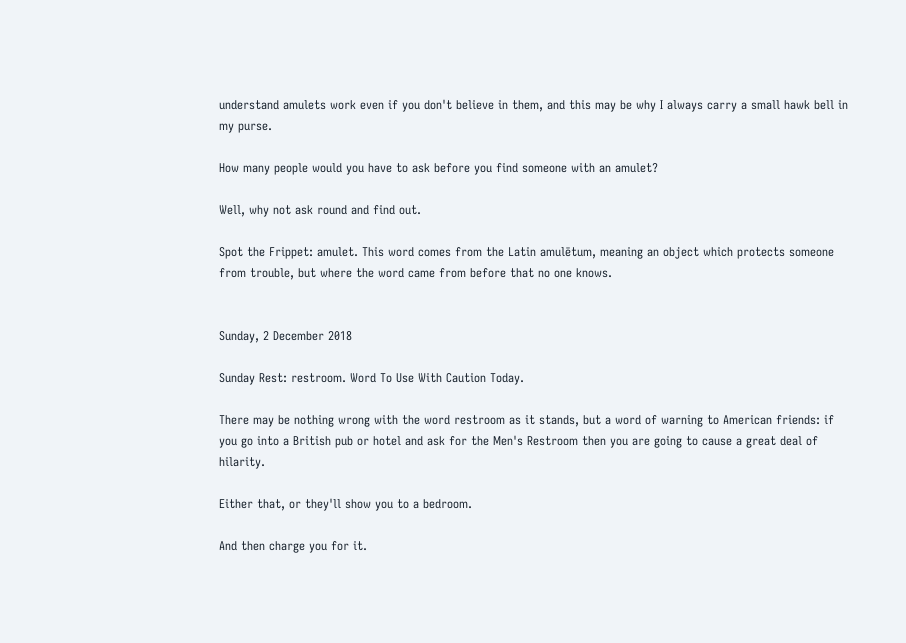understand amulets work even if you don't believe in them, and this may be why I always carry a small hawk bell in my purse.

How many people would you have to ask before you find someone with an amulet?

Well, why not ask round and find out.

Spot the Frippet: amulet. This word comes from the Latin amulētum, meaning an object which protects someone from trouble, but where the word came from before that no one knows.


Sunday, 2 December 2018

Sunday Rest: restroom. Word To Use With Caution Today.

There may be nothing wrong with the word restroom as it stands, but a word of warning to American friends: if you go into a British pub or hotel and ask for the Men's Restroom then you are going to cause a great deal of hilarity.

Either that, or they'll show you to a bedroom.

And then charge you for it.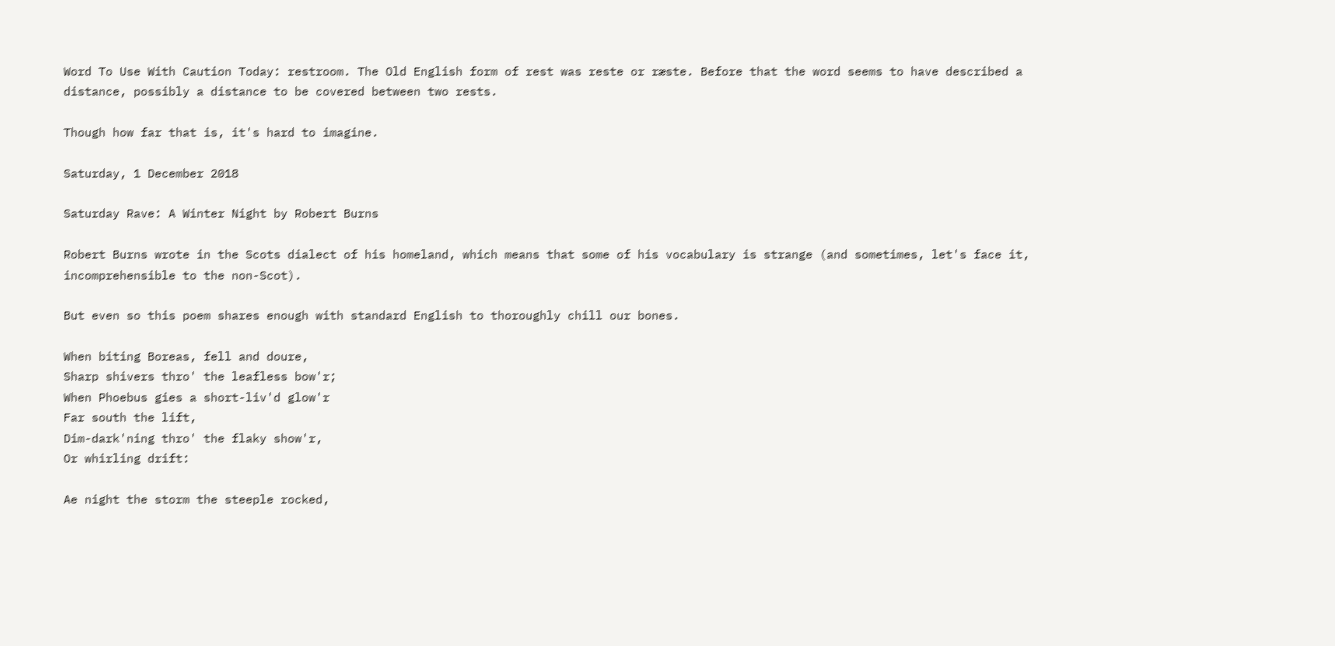Word To Use With Caution Today: restroom. The Old English form of rest was reste or ræste. Before that the word seems to have described a distance, possibly a distance to be covered between two rests.

Though how far that is, it's hard to imagine.

Saturday, 1 December 2018

Saturday Rave: A Winter Night by Robert Burns

Robert Burns wrote in the Scots dialect of his homeland, which means that some of his vocabulary is strange (and sometimes, let's face it, incomprehensible to the non-Scot).

But even so this poem shares enough with standard English to thoroughly chill our bones.

When biting Boreas, fell and doure,
Sharp shivers thro' the leafless bow'r;
When Phoebus gies a short-liv'd glow'r
Far south the lift,
Dim-dark'ning thro' the flaky show'r,
Or whirling drift:

Ae night the storm the steeple rocked,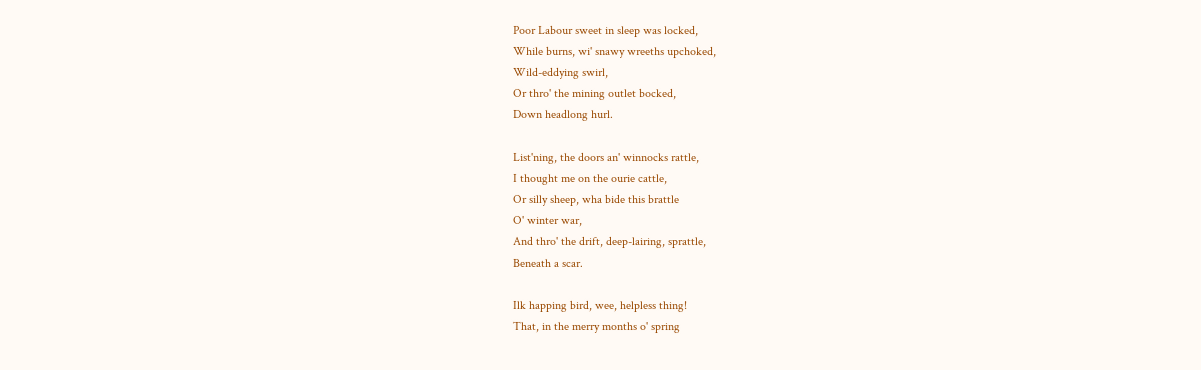Poor Labour sweet in sleep was locked,
While burns, wi' snawy wreeths upchoked,
Wild-eddying swirl,
Or thro' the mining outlet bocked,
Down headlong hurl.

List'ning, the doors an' winnocks rattle,
I thought me on the ourie cattle,
Or silly sheep, wha bide this brattle
O' winter war,
And thro' the drift, deep-lairing, sprattle,
Beneath a scar.

Ilk happing bird, wee, helpless thing!
That, in the merry months o' spring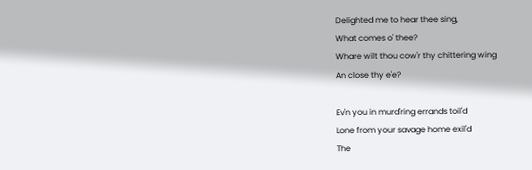Delighted me to hear thee sing,
What comes o' thee?
Whare wilt thou cow'r thy chittering wing
An close thy e'e?

Ev'n you in murd'ring errands toil'd
Lone from your savage home exil'd
The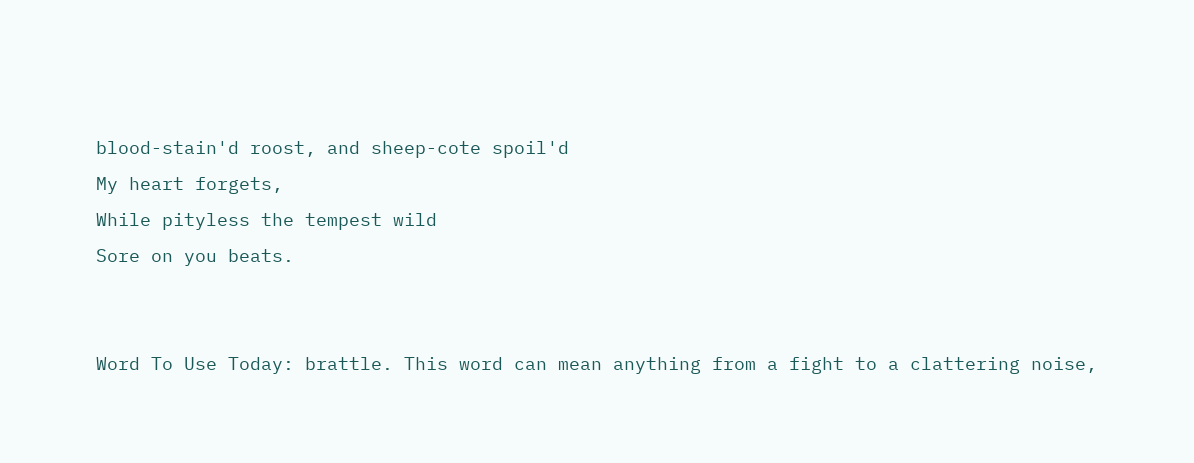blood-stain'd roost, and sheep-cote spoil'd
My heart forgets,
While pityless the tempest wild
Sore on you beats.


Word To Use Today: brattle. This word can mean anything from a fight to a clattering noise,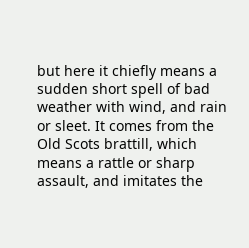but here it chiefly means a sudden short spell of bad weather with wind, and rain or sleet. It comes from the Old Scots brattill, which means a rattle or sharp assault, and imitates the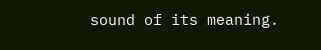sound of its meaning.